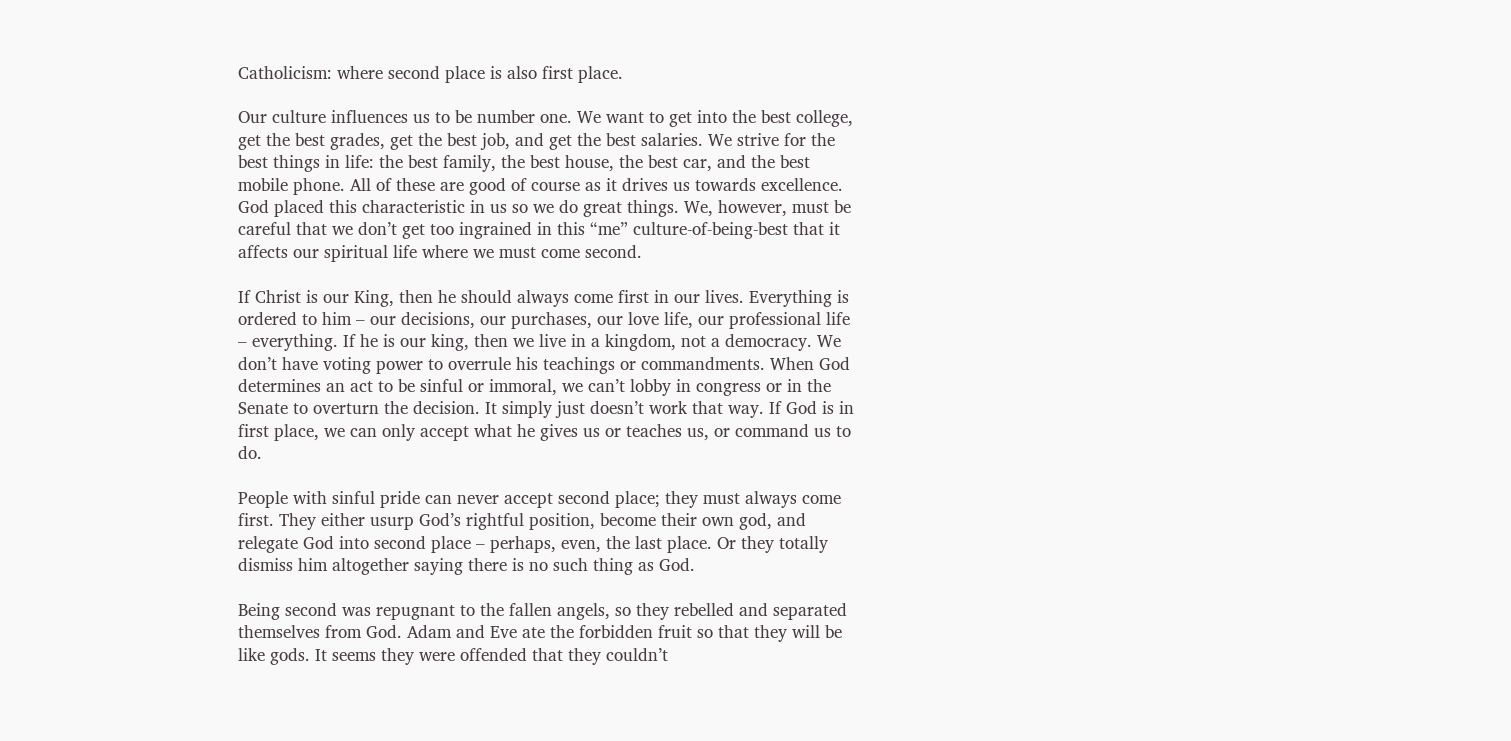Catholicism: where second place is also first place.

Our culture influences us to be number one. We want to get into the best college, get the best grades, get the best job, and get the best salaries. We strive for the best things in life: the best family, the best house, the best car, and the best mobile phone. All of these are good of course as it drives us towards excellence. God placed this characteristic in us so we do great things. We, however, must be careful that we don’t get too ingrained in this “me” culture-of-being-best that it affects our spiritual life where we must come second.

If Christ is our King, then he should always come first in our lives. Everything is ordered to him – our decisions, our purchases, our love life, our professional life – everything. If he is our king, then we live in a kingdom, not a democracy. We don’t have voting power to overrule his teachings or commandments. When God determines an act to be sinful or immoral, we can’t lobby in congress or in the Senate to overturn the decision. It simply just doesn’t work that way. If God is in first place, we can only accept what he gives us or teaches us, or command us to do.

People with sinful pride can never accept second place; they must always come first. They either usurp God’s rightful position, become their own god, and relegate God into second place – perhaps, even, the last place. Or they totally dismiss him altogether saying there is no such thing as God.

Being second was repugnant to the fallen angels, so they rebelled and separated themselves from God. Adam and Eve ate the forbidden fruit so that they will be like gods. It seems they were offended that they couldn’t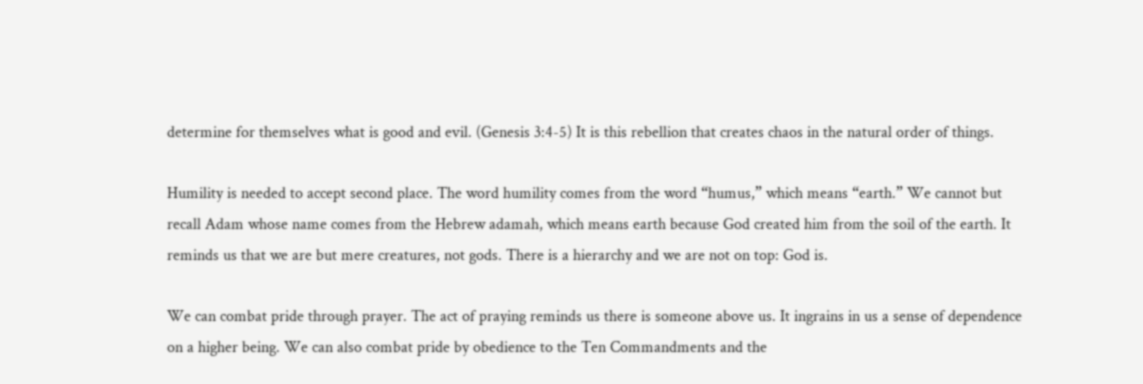determine for themselves what is good and evil. (Genesis 3:4-5) It is this rebellion that creates chaos in the natural order of things.

Humility is needed to accept second place. The word humility comes from the word “humus,” which means “earth.” We cannot but recall Adam whose name comes from the Hebrew adamah, which means earth because God created him from the soil of the earth. It reminds us that we are but mere creatures, not gods. There is a hierarchy and we are not on top: God is.

We can combat pride through prayer. The act of praying reminds us there is someone above us. It ingrains in us a sense of dependence on a higher being. We can also combat pride by obedience to the Ten Commandments and the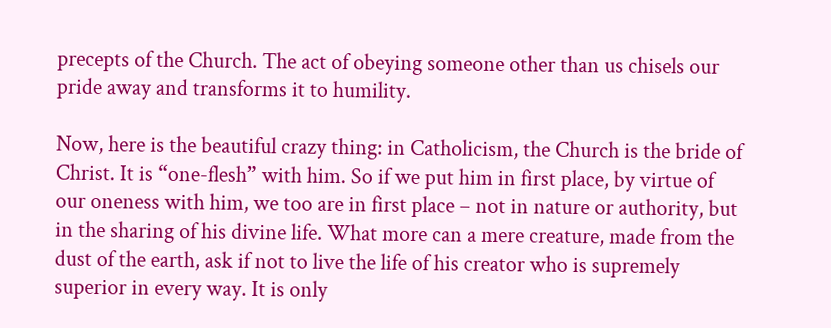precepts of the Church. The act of obeying someone other than us chisels our pride away and transforms it to humility.

Now, here is the beautiful crazy thing: in Catholicism, the Church is the bride of Christ. It is “one-flesh” with him. So if we put him in first place, by virtue of our oneness with him, we too are in first place – not in nature or authority, but in the sharing of his divine life. What more can a mere creature, made from the dust of the earth, ask if not to live the life of his creator who is supremely superior in every way. It is only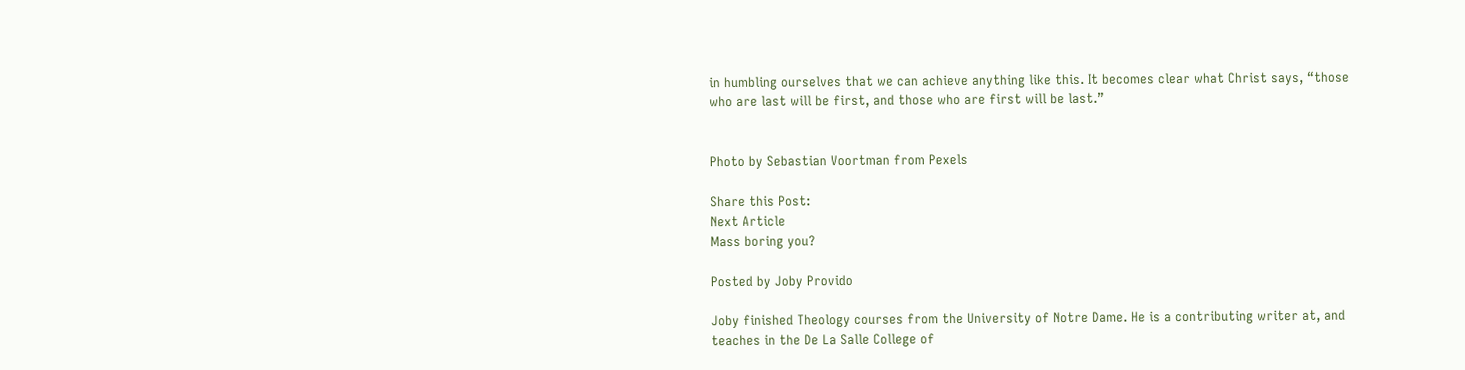in humbling ourselves that we can achieve anything like this. It becomes clear what Christ says, “those who are last will be first, and those who are first will be last.”


Photo by Sebastian Voortman from Pexels

Share this Post:
Next Article
Mass boring you?

Posted by Joby Provido

Joby finished Theology courses from the University of Notre Dame. He is a contributing writer at, and teaches in the De La Salle College of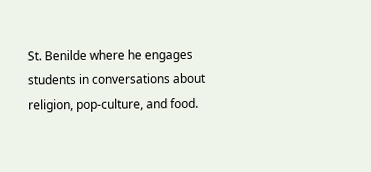St. Benilde where he engages students in conversations about religion, pop-culture, and food.